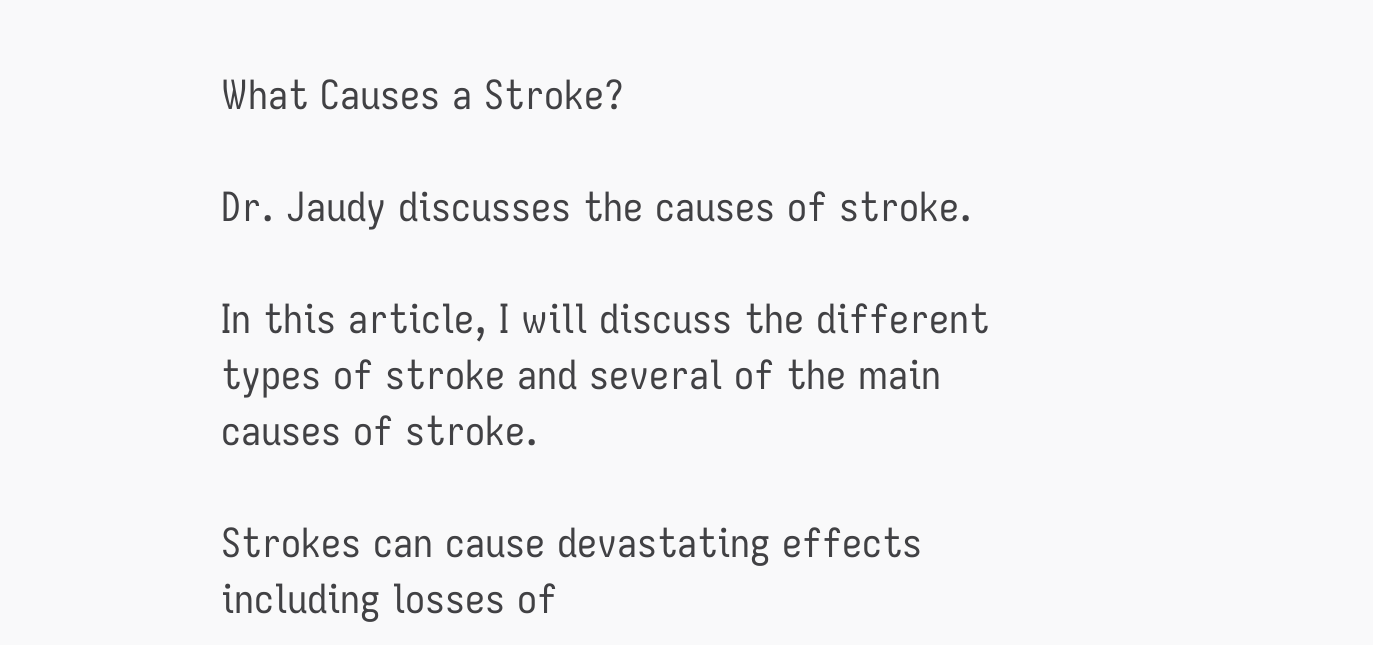What Causes a Stroke?

Dr. Jaudy discusses the causes of stroke.

In this article, I will discuss the different types of stroke and several of the main causes of stroke.

Strokes can cause devastating effects including losses of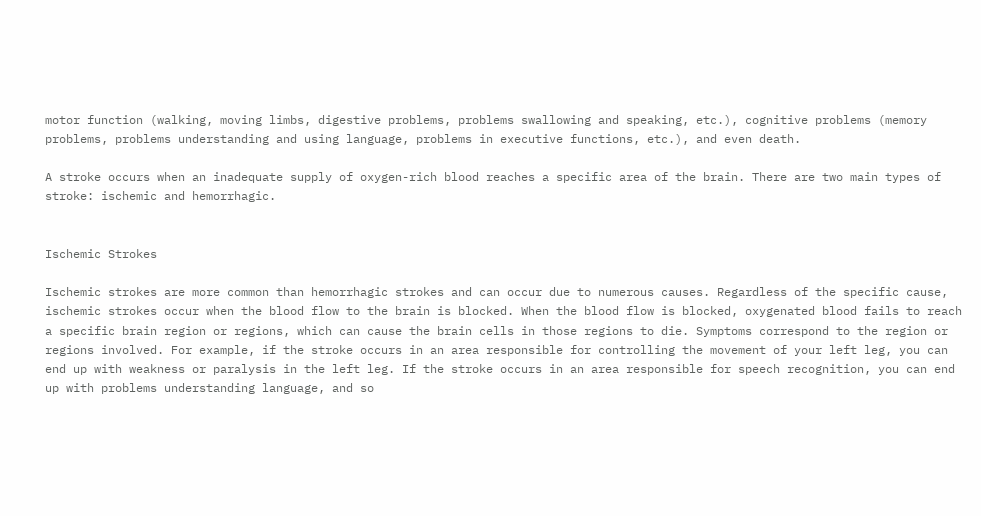motor function (walking, moving limbs, digestive problems, problems swallowing and speaking, etc.), cognitive problems (memory problems, problems understanding and using language, problems in executive functions, etc.), and even death.

A stroke occurs when an inadequate supply of oxygen-rich blood reaches a specific area of the brain. There are two main types of stroke: ischemic and hemorrhagic.


Ischemic Strokes

Ischemic strokes are more common than hemorrhagic strokes and can occur due to numerous causes. Regardless of the specific cause, ischemic strokes occur when the blood flow to the brain is blocked. When the blood flow is blocked, oxygenated blood fails to reach a specific brain region or regions, which can cause the brain cells in those regions to die. Symptoms correspond to the region or regions involved. For example, if the stroke occurs in an area responsible for controlling the movement of your left leg, you can end up with weakness or paralysis in the left leg. If the stroke occurs in an area responsible for speech recognition, you can end up with problems understanding language, and so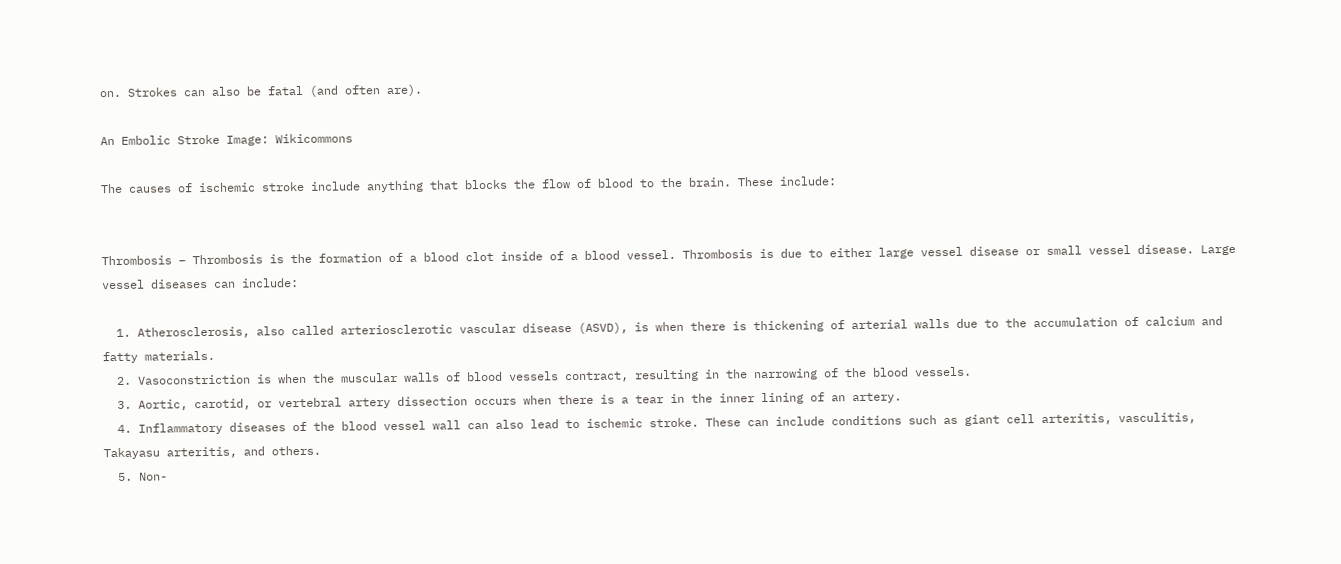on. Strokes can also be fatal (and often are).

An Embolic Stroke Image: Wikicommons

The causes of ischemic stroke include anything that blocks the flow of blood to the brain. These include:


Thrombosis – Thrombosis is the formation of a blood clot inside of a blood vessel. Thrombosis is due to either large vessel disease or small vessel disease. Large vessel diseases can include:

  1. Atherosclerosis, also called arteriosclerotic vascular disease (ASVD), is when there is thickening of arterial walls due to the accumulation of calcium and fatty materials.
  2. Vasoconstriction is when the muscular walls of blood vessels contract, resulting in the narrowing of the blood vessels.
  3. Aortic, carotid, or vertebral artery dissection occurs when there is a tear in the inner lining of an artery.
  4. Inflammatory diseases of the blood vessel wall can also lead to ischemic stroke. These can include conditions such as giant cell arteritis, vasculitis, Takayasu arteritis, and others.
  5. Non-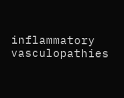inflammatory vasculopathies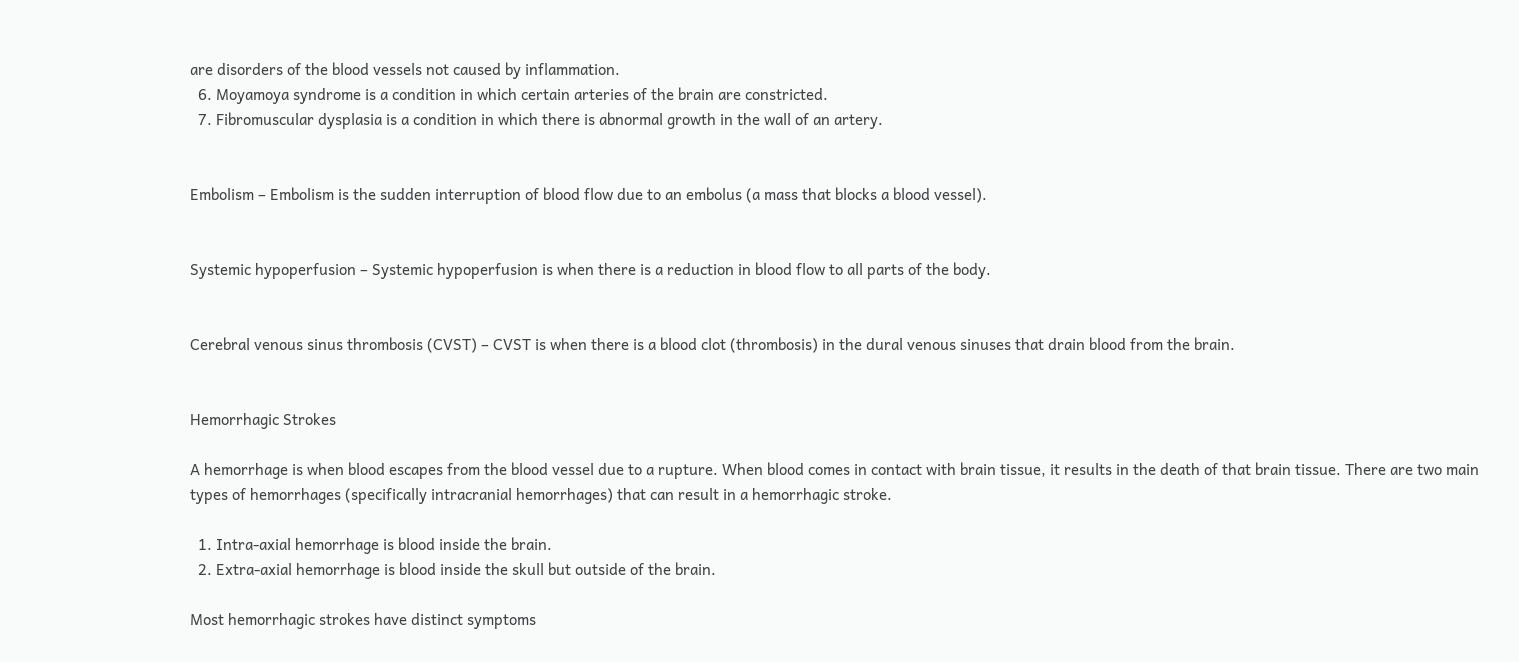are disorders of the blood vessels not caused by inflammation.
  6. Moyamoya syndrome is a condition in which certain arteries of the brain are constricted.
  7. Fibromuscular dysplasia is a condition in which there is abnormal growth in the wall of an artery.


Embolism – Embolism is the sudden interruption of blood flow due to an embolus (a mass that blocks a blood vessel).


Systemic hypoperfusion – Systemic hypoperfusion is when there is a reduction in blood flow to all parts of the body.


Cerebral venous sinus thrombosis (CVST) – CVST is when there is a blood clot (thrombosis) in the dural venous sinuses that drain blood from the brain.


Hemorrhagic Strokes

A hemorrhage is when blood escapes from the blood vessel due to a rupture. When blood comes in contact with brain tissue, it results in the death of that brain tissue. There are two main types of hemorrhages (specifically intracranial hemorrhages) that can result in a hemorrhagic stroke.

  1. Intra-axial hemorrhage is blood inside the brain.
  2. Extra-axial hemorrhage is blood inside the skull but outside of the brain.

Most hemorrhagic strokes have distinct symptoms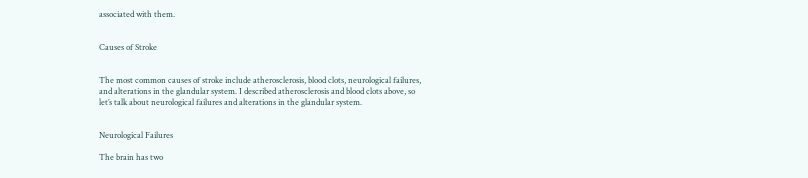associated with them.


Causes of Stroke


The most common causes of stroke include atherosclerosis, blood clots, neurological failures, and alterations in the glandular system. I described atherosclerosis and blood clots above, so let’s talk about neurological failures and alterations in the glandular system.


Neurological Failures

The brain has two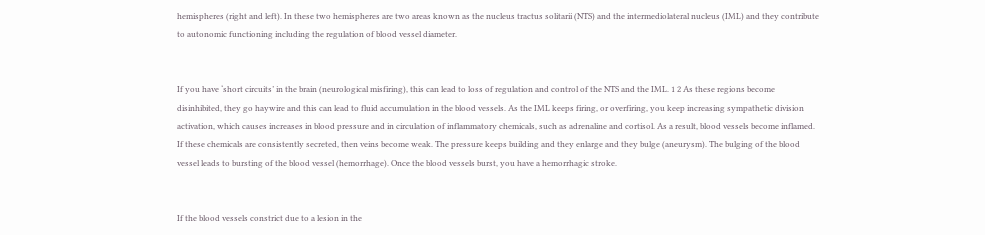hemispheres (right and left). In these two hemispheres are two areas known as the nucleus tractus solitarii (NTS) and the intermediolateral nucleus (IML) and they contribute to autonomic functioning including the regulation of blood vessel diameter.


If you have ‘short circuits’ in the brain (neurological misfiring), this can lead to loss of regulation and control of the NTS and the IML. 1 2 As these regions become disinhibited, they go haywire and this can lead to fluid accumulation in the blood vessels. As the IML keeps firing, or overfiring, you keep increasing sympathetic division activation, which causes increases in blood pressure and in circulation of inflammatory chemicals, such as adrenaline and cortisol. As a result, blood vessels become inflamed. If these chemicals are consistently secreted, then veins become weak. The pressure keeps building and they enlarge and they bulge (aneurysm). The bulging of the blood vessel leads to bursting of the blood vessel (hemorrhage). Once the blood vessels burst, you have a hemorrhagic stroke.


If the blood vessels constrict due to a lesion in the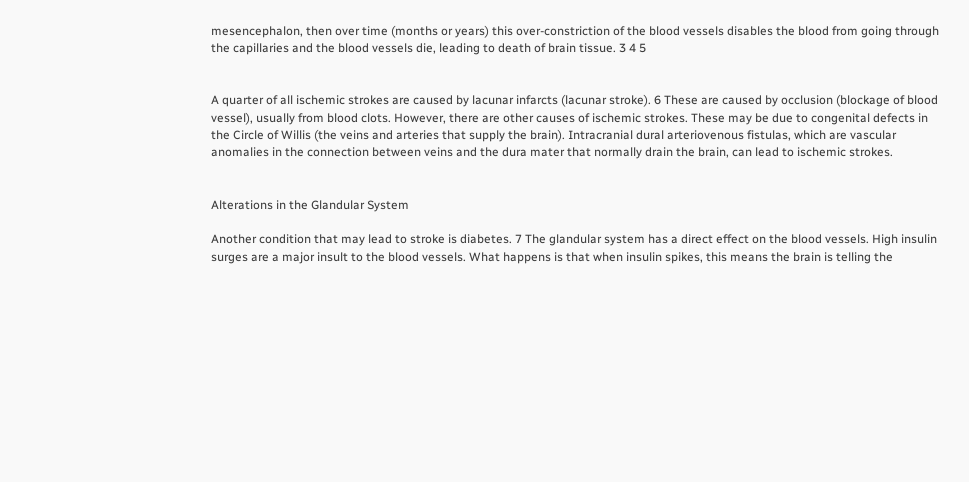mesencephalon, then over time (months or years) this over-constriction of the blood vessels disables the blood from going through the capillaries and the blood vessels die, leading to death of brain tissue. 3 4 5


A quarter of all ischemic strokes are caused by lacunar infarcts (lacunar stroke). 6 These are caused by occlusion (blockage of blood vessel), usually from blood clots. However, there are other causes of ischemic strokes. These may be due to congenital defects in the Circle of Willis (the veins and arteries that supply the brain). Intracranial dural arteriovenous fistulas, which are vascular anomalies in the connection between veins and the dura mater that normally drain the brain, can lead to ischemic strokes.


Alterations in the Glandular System

Another condition that may lead to stroke is diabetes. 7 The glandular system has a direct effect on the blood vessels. High insulin surges are a major insult to the blood vessels. What happens is that when insulin spikes, this means the brain is telling the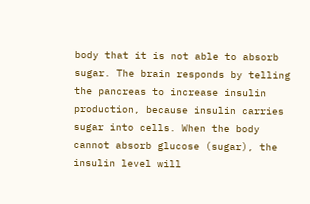body that it is not able to absorb sugar. The brain responds by telling the pancreas to increase insulin production, because insulin carries sugar into cells. When the body cannot absorb glucose (sugar), the insulin level will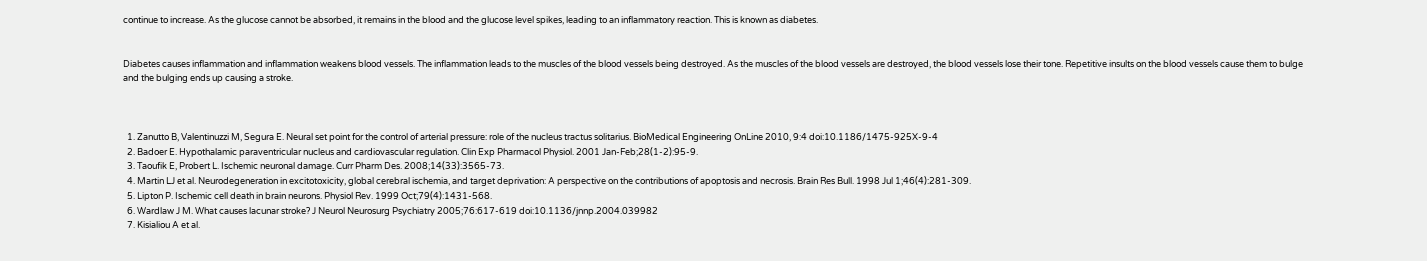continue to increase. As the glucose cannot be absorbed, it remains in the blood and the glucose level spikes, leading to an inflammatory reaction. This is known as diabetes.


Diabetes causes inflammation and inflammation weakens blood vessels. The inflammation leads to the muscles of the blood vessels being destroyed. As the muscles of the blood vessels are destroyed, the blood vessels lose their tone. Repetitive insults on the blood vessels cause them to bulge and the bulging ends up causing a stroke.



  1. Zanutto B, Valentinuzzi M, Segura E. Neural set point for the control of arterial pressure: role of the nucleus tractus solitarius. BioMedical Engineering OnLine 2010, 9:4 doi:10.1186/1475-925X-9-4
  2. Badoer E. Hypothalamic paraventricular nucleus and cardiovascular regulation. Clin Exp Pharmacol Physiol. 2001 Jan-Feb;28(1-2):95-9.
  3. Taoufik E, Probert L. Ischemic neuronal damage. Curr Pharm Des. 2008;14(33):3565-73.
  4. Martin LJ et al. Neurodegeneration in excitotoxicity, global cerebral ischemia, and target deprivation: A perspective on the contributions of apoptosis and necrosis. Brain Res Bull. 1998 Jul 1;46(4):281-309.
  5. Lipton P. Ischemic cell death in brain neurons. Physiol Rev. 1999 Oct;79(4):1431-568.
  6. Wardlaw J M. What causes lacunar stroke? J Neurol Neurosurg Psychiatry 2005;76:617-619 doi:10.1136/jnnp.2004.039982
  7. Kisialiou A et al.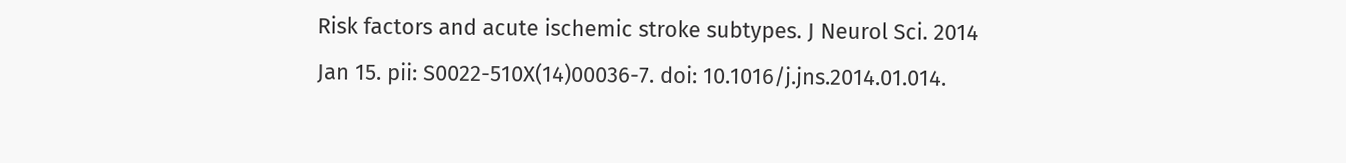Risk factors and acute ischemic stroke subtypes. J Neurol Sci. 2014 Jan 15. pii: S0022-510X(14)00036-7. doi: 10.1016/j.jns.2014.01.014.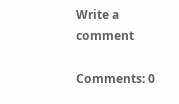Write a comment

Comments: 0